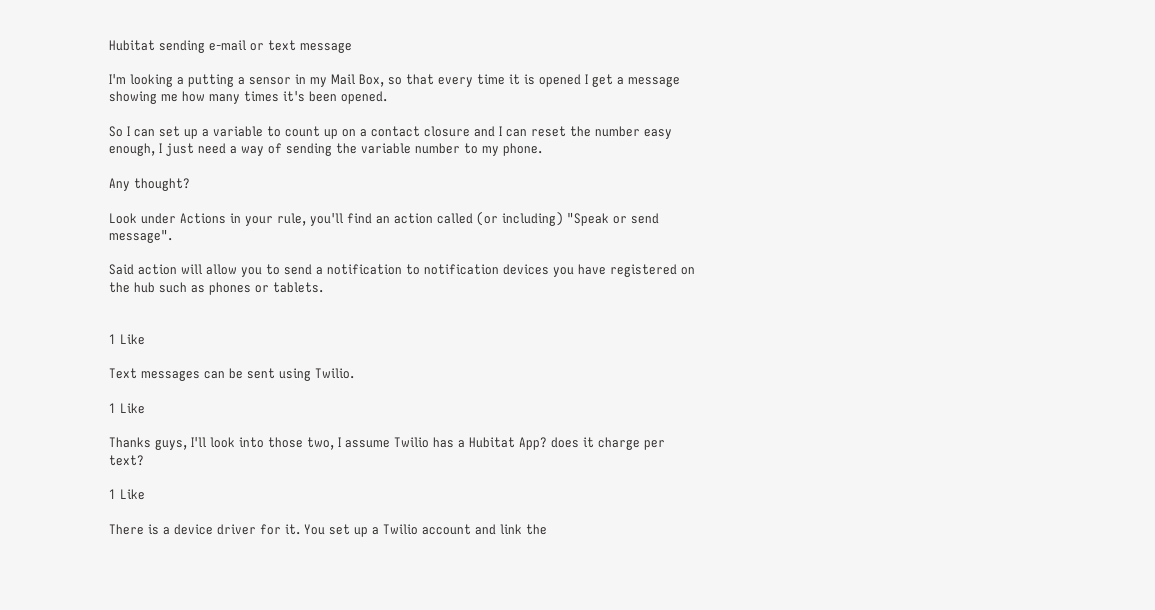Hubitat sending e-mail or text message

I'm looking a putting a sensor in my Mail Box, so that every time it is opened I get a message showing me how many times it's been opened.

So I can set up a variable to count up on a contact closure and I can reset the number easy enough, I just need a way of sending the variable number to my phone.

Any thought?

Look under Actions in your rule, you'll find an action called (or including) "Speak or send message".

Said action will allow you to send a notification to notification devices you have registered on the hub such as phones or tablets.


1 Like

Text messages can be sent using Twilio.

1 Like

Thanks guys, I'll look into those two, I assume Twilio has a Hubitat App? does it charge per text?

1 Like

There is a device driver for it. You set up a Twilio account and link the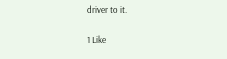driver to it.

1 Like